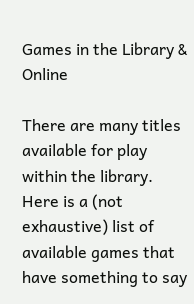Games in the Library & Online

There are many titles available for play within the library. Here is a (not exhaustive) list of available games that have something to say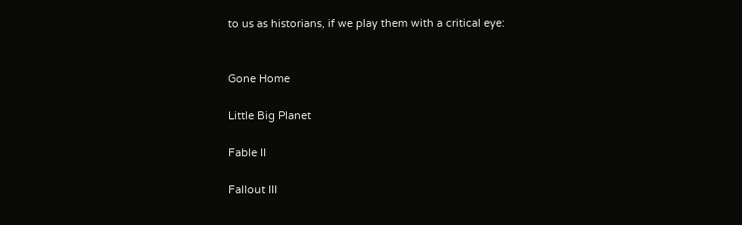to us as historians, if we play them with a critical eye:


Gone Home

Little Big Planet

Fable II

Fallout III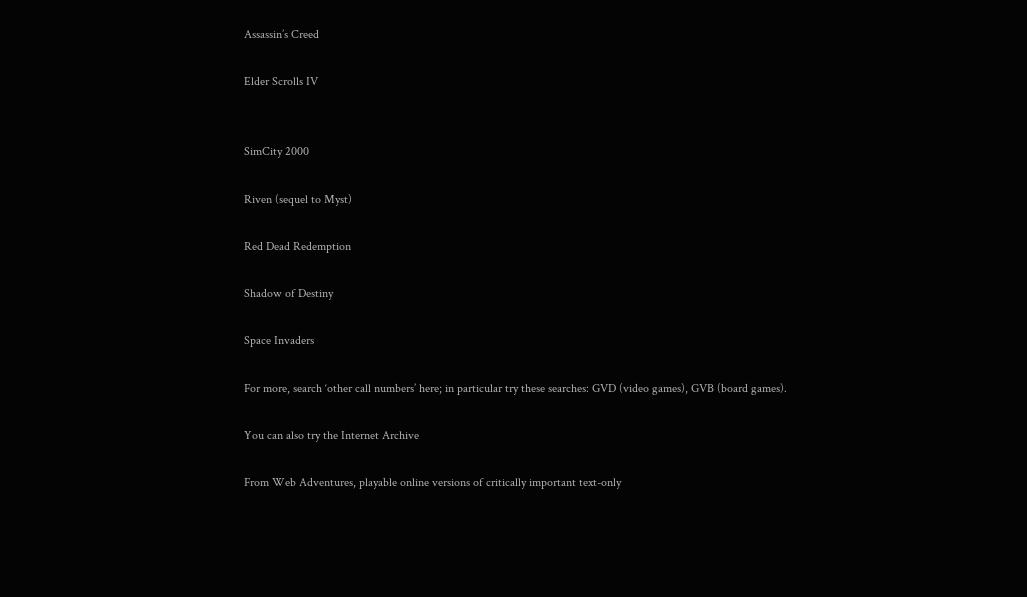Assassin’s Creed

Elder Scrolls IV


SimCity 2000

Riven (sequel to Myst)

Red Dead Redemption

Shadow of Destiny

Space Invaders

For more, search ‘other call numbers’ here; in particular try these searches: GVD (video games), GVB (board games).

You can also try the Internet Archive

From Web Adventures, playable online versions of critically important text-only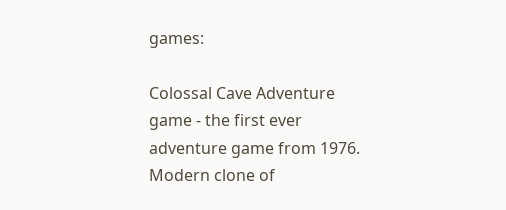games:

Colossal Cave Adventure game - the first ever adventure game from 1976.
Modern clone of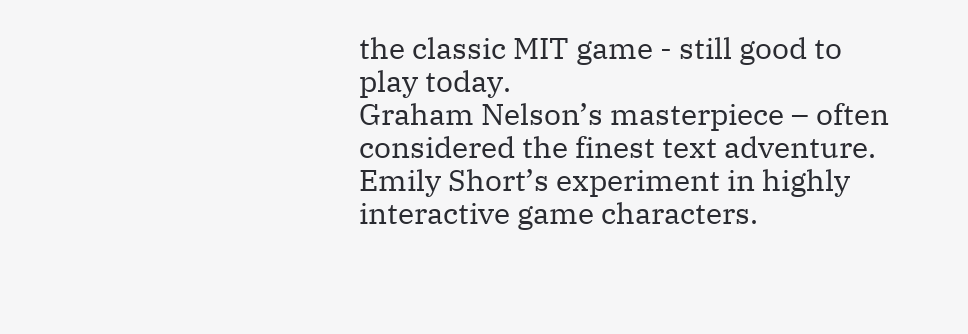the classic MIT game - still good to play today.
Graham Nelson’s masterpiece – often considered the finest text adventure.
Emily Short’s experiment in highly interactive game characters.